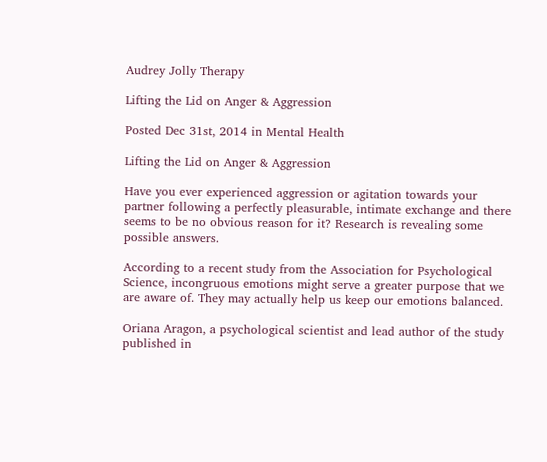Audrey Jolly Therapy

Lifting the Lid on Anger & Aggression

Posted Dec 31st, 2014 in Mental Health

Lifting the Lid on Anger & Aggression

Have you ever experienced aggression or agitation towards your partner following a perfectly pleasurable, intimate exchange and there seems to be no obvious reason for it? Research is revealing some possible answers.

According to a recent study from the Association for Psychological Science, incongruous emotions might serve a greater purpose that we are aware of. They may actually help us keep our emotions balanced.

Oriana Aragon, a psychological scientist and lead author of the study published in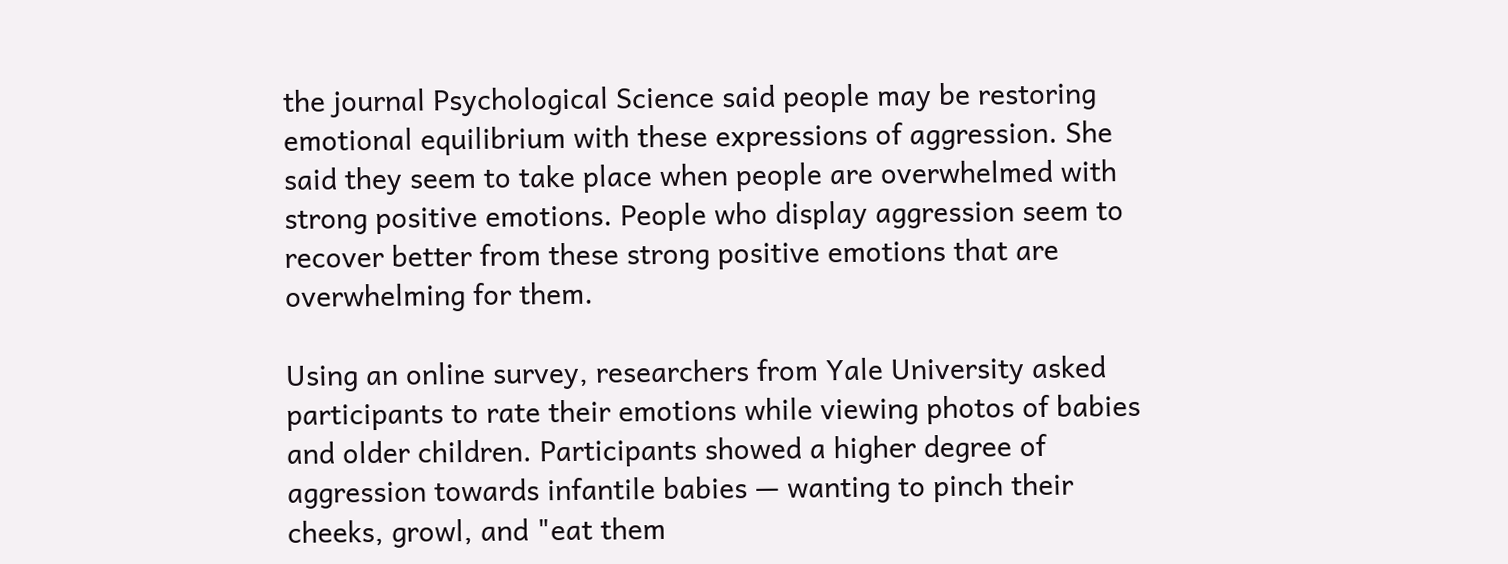the journal Psychological Science said people may be restoring emotional equilibrium with these expressions of aggression. She said they seem to take place when people are overwhelmed with strong positive emotions. People who display aggression seem to recover better from these strong positive emotions that are overwhelming for them.

Using an online survey, researchers from Yale University asked participants to rate their emotions while viewing photos of babies and older children. Participants showed a higher degree of aggression towards infantile babies — wanting to pinch their cheeks, growl, and "eat them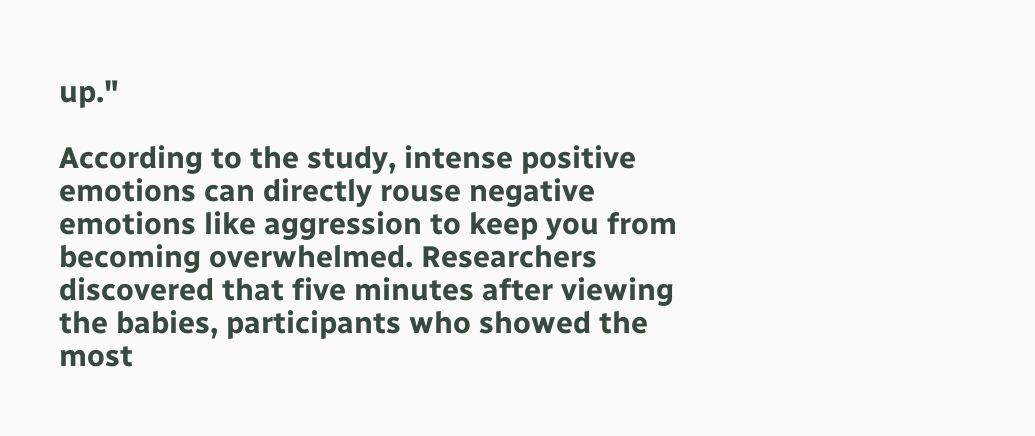up."

According to the study, intense positive emotions can directly rouse negative emotions like aggression to keep you from becoming overwhelmed. Researchers discovered that five minutes after viewing the babies, participants who showed the most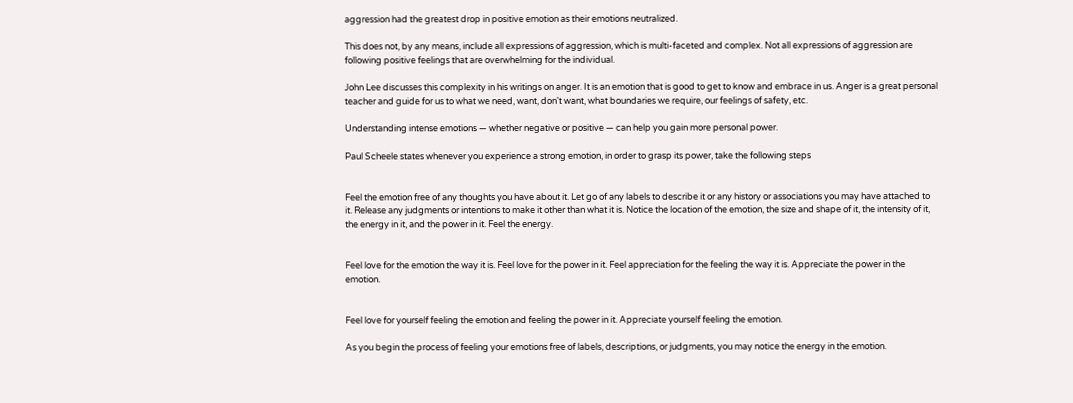aggression had the greatest drop in positive emotion as their emotions neutralized.

This does not, by any means, include all expressions of aggression, which is multi-faceted and complex. Not all expressions of aggression are following positive feelings that are overwhelming for the individual.

John Lee discusses this complexity in his writings on anger. It is an emotion that is good to get to know and embrace in us. Anger is a great personal teacher and guide for us to what we need, want, don't want, what boundaries we require, our feelings of safety, etc.

Understanding intense emotions — whether negative or positive — can help you gain more personal power.

Paul Scheele states whenever you experience a strong emotion, in order to grasp its power, take the following steps


Feel the emotion free of any thoughts you have about it. Let go of any labels to describe it or any history or associations you may have attached to it. Release any judgments or intentions to make it other than what it is. Notice the location of the emotion, the size and shape of it, the intensity of it, the energy in it, and the power in it. Feel the energy.


Feel love for the emotion the way it is. Feel love for the power in it. Feel appreciation for the feeling the way it is. Appreciate the power in the emotion.


Feel love for yourself feeling the emotion and feeling the power in it. Appreciate yourself feeling the emotion.

As you begin the process of feeling your emotions free of labels, descriptions, or judgments, you may notice the energy in the emotion.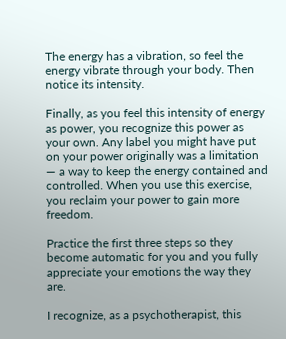The energy has a vibration, so feel the energy vibrate through your body. Then notice its intensity.

Finally, as you feel this intensity of energy as power, you recognize this power as your own. Any label you might have put on your power originally was a limitation — a way to keep the energy contained and controlled. When you use this exercise, you reclaim your power to gain more freedom.

Practice the first three steps so they become automatic for you and you fully appreciate your emotions the way they are.

I recognize, as a psychotherapist, this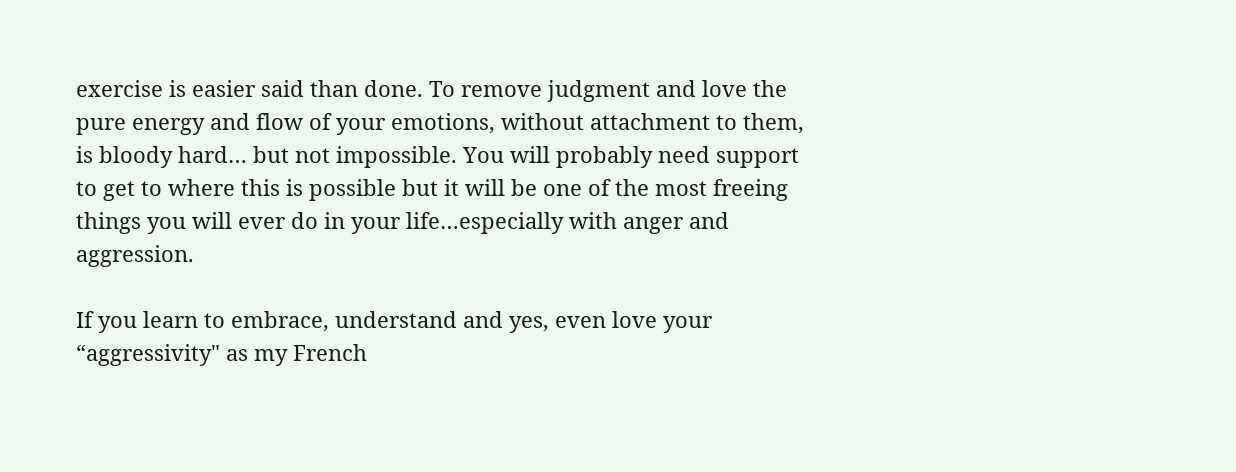exercise is easier said than done. To remove judgment and love the pure energy and flow of your emotions, without attachment to them, is bloody hard… but not impossible. You will probably need support to get to where this is possible but it will be one of the most freeing things you will ever do in your life…especially with anger and aggression.

If you learn to embrace, understand and yes, even love your “aggressivity" as my French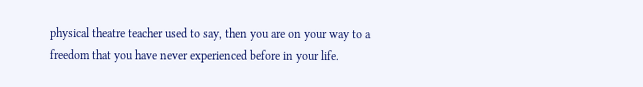physical theatre teacher used to say, then you are on your way to a freedom that you have never experienced before in your life.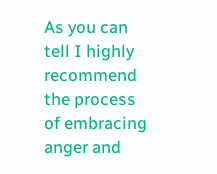As you can tell I highly recommend the process of embracing anger and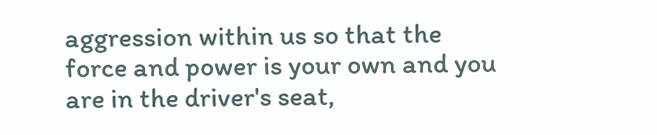aggression within us so that the force and power is your own and you are in the driver's seat,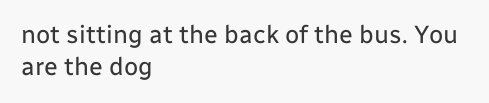not sitting at the back of the bus. You are the dog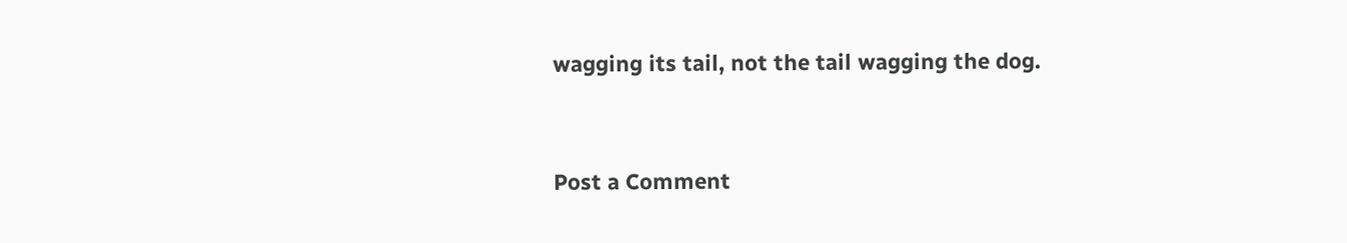wagging its tail, not the tail wagging the dog.


Post a Comment